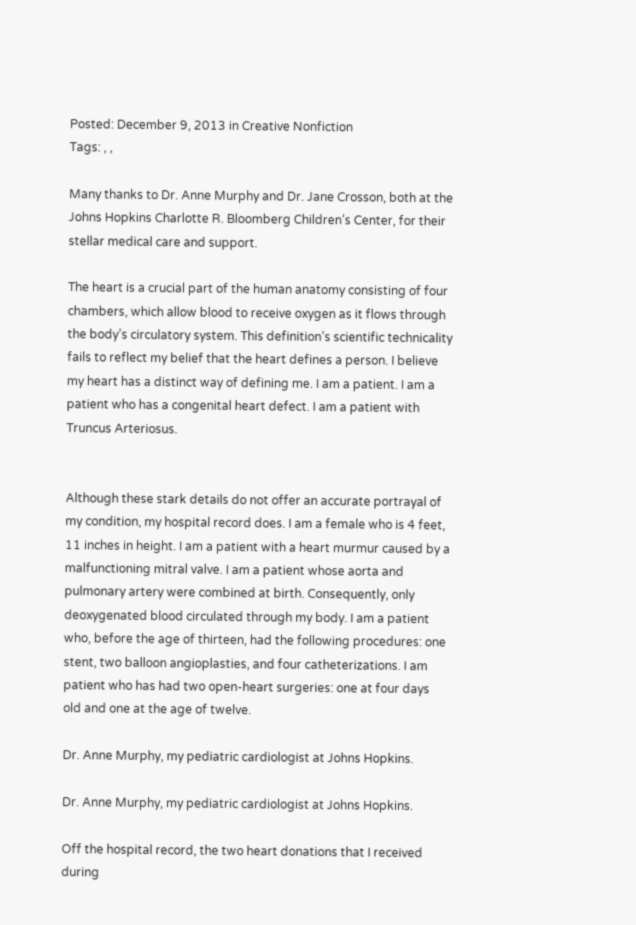Posted: December 9, 2013 in Creative Nonfiction
Tags: , ,

Many thanks to Dr. Anne Murphy and Dr. Jane Crosson, both at the Johns Hopkins Charlotte R. Bloomberg Children’s Center, for their stellar medical care and support.

The heart is a crucial part of the human anatomy consisting of four chambers, which allow blood to receive oxygen as it flows through the body’s circulatory system. This definition’s scientific technicality fails to reflect my belief that the heart defines a person. I believe my heart has a distinct way of defining me. I am a patient. I am a patient who has a congenital heart defect. I am a patient with Truncus Arteriosus.


Although these stark details do not offer an accurate portrayal of my condition, my hospital record does. I am a female who is 4 feet, 11 inches in height. I am a patient with a heart murmur caused by a malfunctioning mitral valve. I am a patient whose aorta and pulmonary artery were combined at birth. Consequently, only deoxygenated blood circulated through my body. I am a patient who, before the age of thirteen, had the following procedures: one stent, two balloon angioplasties, and four catheterizations. I am patient who has had two open-heart surgeries: one at four days old and one at the age of twelve.

Dr. Anne Murphy, my pediatric cardiologist at Johns Hopkins.

Dr. Anne Murphy, my pediatric cardiologist at Johns Hopkins.

Off the hospital record, the two heart donations that I received during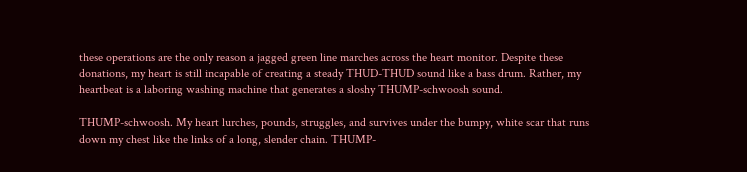these operations are the only reason a jagged green line marches across the heart monitor. Despite these donations, my heart is still incapable of creating a steady THUD-THUD sound like a bass drum. Rather, my heartbeat is a laboring washing machine that generates a sloshy THUMP-schwoosh sound.

THUMP-schwoosh. My heart lurches, pounds, struggles, and survives under the bumpy, white scar that runs down my chest like the links of a long, slender chain. THUMP-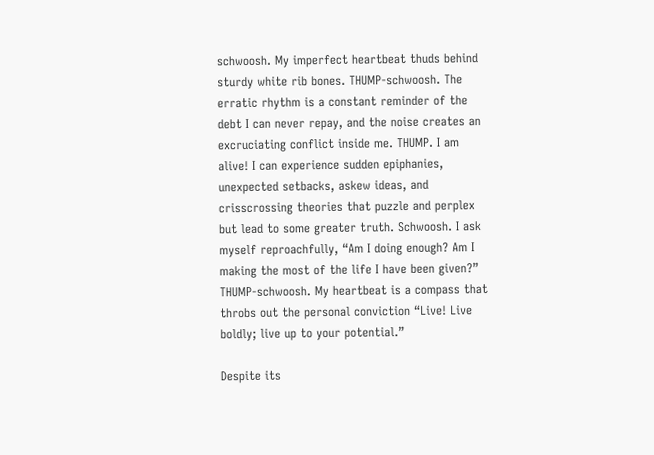schwoosh. My imperfect heartbeat thuds behind sturdy white rib bones. THUMP-schwoosh. The erratic rhythm is a constant reminder of the debt I can never repay, and the noise creates an excruciating conflict inside me. THUMP. I am alive! I can experience sudden epiphanies, unexpected setbacks, askew ideas, and crisscrossing theories that puzzle and perplex but lead to some greater truth. Schwoosh. I ask myself reproachfully, “Am I doing enough? Am I making the most of the life I have been given?” THUMP-schwoosh. My heartbeat is a compass that throbs out the personal conviction “Live! Live boldly; live up to your potential.”

Despite its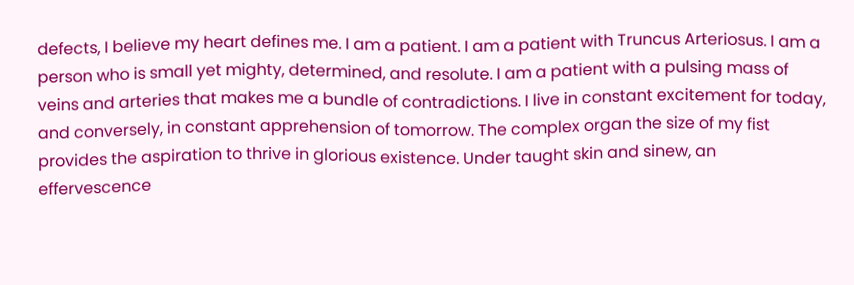defects, I believe my heart defines me. I am a patient. I am a patient with Truncus Arteriosus. I am a person who is small yet mighty, determined, and resolute. I am a patient with a pulsing mass of veins and arteries that makes me a bundle of contradictions. I live in constant excitement for today, and conversely, in constant apprehension of tomorrow. The complex organ the size of my fist provides the aspiration to thrive in glorious existence. Under taught skin and sinew, an effervescence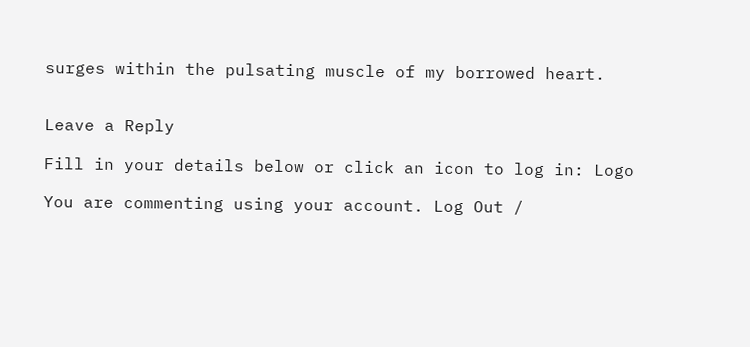surges within the pulsating muscle of my borrowed heart.


Leave a Reply

Fill in your details below or click an icon to log in: Logo

You are commenting using your account. Log Out /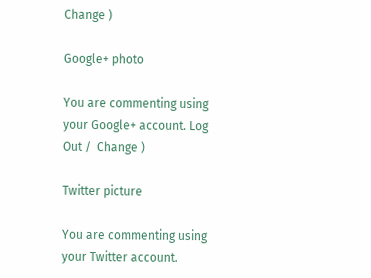Change )

Google+ photo

You are commenting using your Google+ account. Log Out /  Change )

Twitter picture

You are commenting using your Twitter account.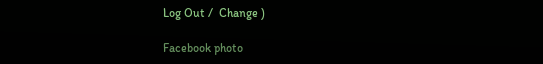Log Out /  Change )

Facebook photo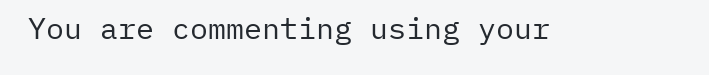You are commenting using your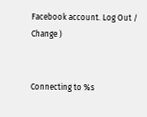Facebook account. Log Out /  Change )


Connecting to %s